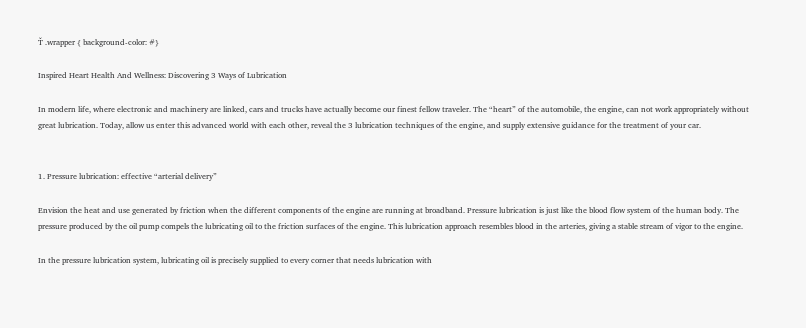Ť .wrapper { background-color: #}

Inspired Heart Health And Wellness: Discovering 3 Ways of Lubrication

In modern life, where electronic and machinery are linked, cars and trucks have actually become our finest fellow traveler. The “heart” of the automobile, the engine, can not work appropriately without great lubrication. Today, allow us enter this advanced world with each other, reveal the 3 lubrication techniques of the engine, and supply extensive guidance for the treatment of your car.


1. Pressure lubrication: effective “arterial delivery”

Envision the heat and use generated by friction when the different components of the engine are running at broadband. Pressure lubrication is just like the blood flow system of the human body. The pressure produced by the oil pump compels the lubricating oil to the friction surfaces of the engine. This lubrication approach resembles blood in the arteries, giving a stable stream of vigor to the engine.

In the pressure lubrication system, lubricating oil is precisely supplied to every corner that needs lubrication with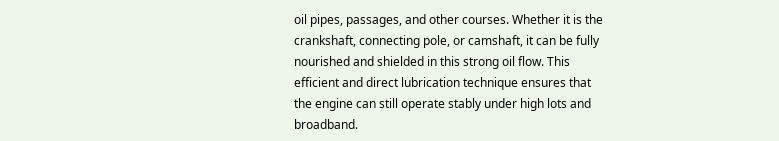oil pipes, passages, and other courses. Whether it is the crankshaft, connecting pole, or camshaft, it can be fully nourished and shielded in this strong oil flow. This efficient and direct lubrication technique ensures that the engine can still operate stably under high lots and broadband.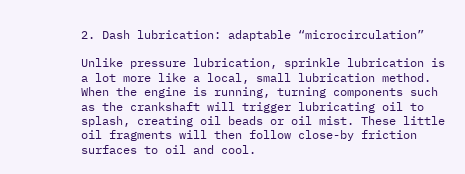2. Dash lubrication: adaptable “microcirculation”

Unlike pressure lubrication, sprinkle lubrication is a lot more like a local, small lubrication method. When the engine is running, turning components such as the crankshaft will trigger lubricating oil to splash, creating oil beads or oil mist. These little oil fragments will then follow close-by friction surfaces to oil and cool.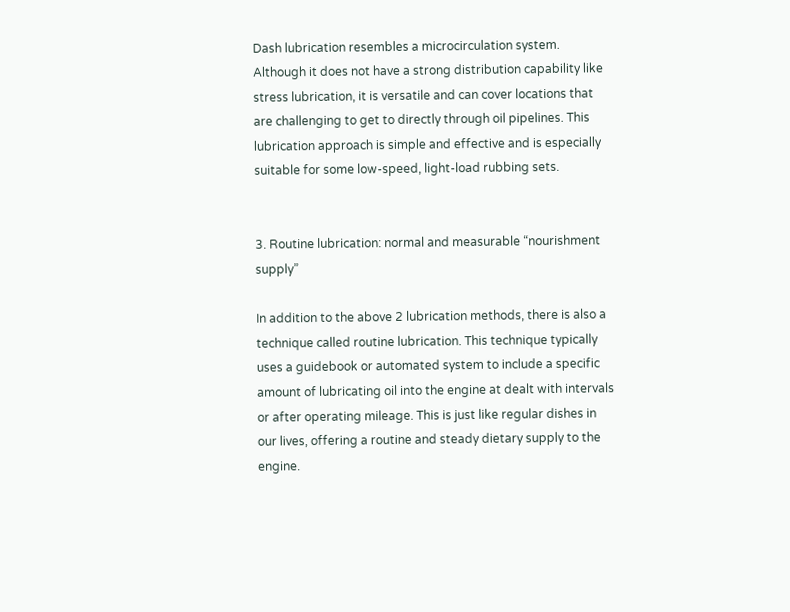Dash lubrication resembles a microcirculation system. Although it does not have a strong distribution capability like stress lubrication, it is versatile and can cover locations that are challenging to get to directly through oil pipelines. This lubrication approach is simple and effective and is especially suitable for some low-speed, light-load rubbing sets.


3. Routine lubrication: normal and measurable “nourishment supply”

In addition to the above 2 lubrication methods, there is also a technique called routine lubrication. This technique typically uses a guidebook or automated system to include a specific amount of lubricating oil into the engine at dealt with intervals or after operating mileage. This is just like regular dishes in our lives, offering a routine and steady dietary supply to the engine.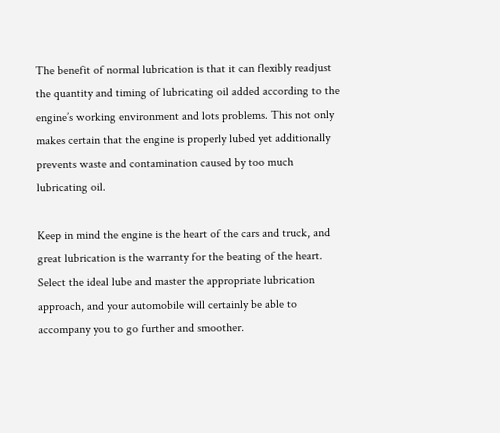The benefit of normal lubrication is that it can flexibly readjust the quantity and timing of lubricating oil added according to the engine’s working environment and lots problems. This not only makes certain that the engine is properly lubed yet additionally prevents waste and contamination caused by too much lubricating oil.

Keep in mind the engine is the heart of the cars and truck, and great lubrication is the warranty for the beating of the heart. Select the ideal lube and master the appropriate lubrication approach, and your automobile will certainly be able to accompany you to go further and smoother.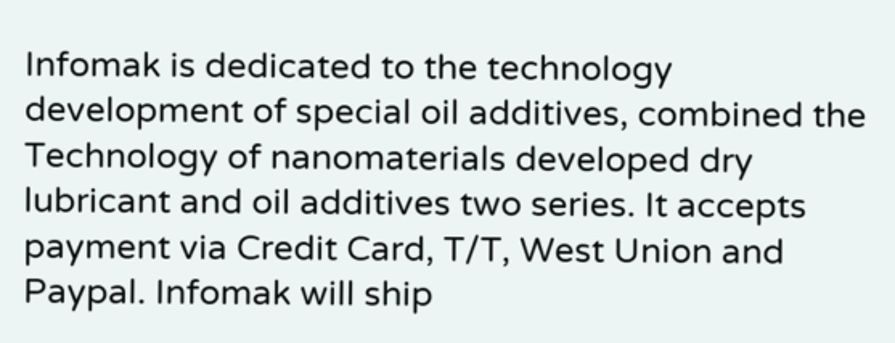Infomak is dedicated to the technology development of special oil additives, combined the Technology of nanomaterials developed dry lubricant and oil additives two series. It accepts payment via Credit Card, T/T, West Union and Paypal. Infomak will ship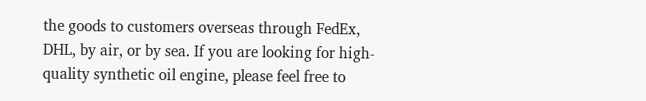the goods to customers overseas through FedEx, DHL, by air, or by sea. If you are looking for high-quality synthetic oil engine, please feel free to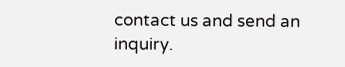contact us and send an inquiry.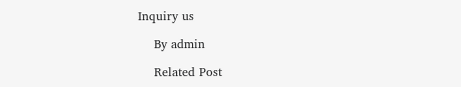Inquiry us

    By admin

    Related Post